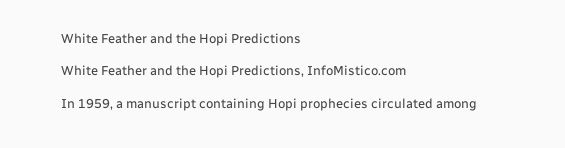White Feather and the Hopi Predictions

White Feather and the Hopi Predictions, InfoMistico.com

In 1959, a manuscript containing Hopi prophecies circulated among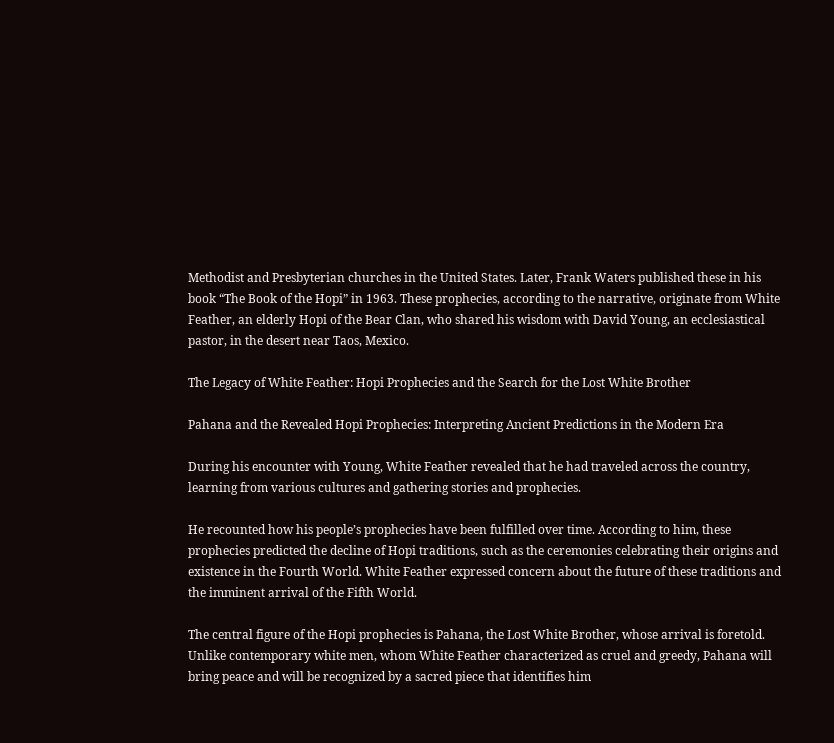Methodist and Presbyterian churches in the United States. Later, Frank Waters published these in his book “The Book of the Hopi” in 1963. These prophecies, according to the narrative, originate from White Feather, an elderly Hopi of the Bear Clan, who shared his wisdom with David Young, an ecclesiastical pastor, in the desert near Taos, Mexico.

The Legacy of White Feather: Hopi Prophecies and the Search for the Lost White Brother

Pahana and the Revealed Hopi Prophecies: Interpreting Ancient Predictions in the Modern Era

During his encounter with Young, White Feather revealed that he had traveled across the country, learning from various cultures and gathering stories and prophecies.

He recounted how his people’s prophecies have been fulfilled over time. According to him, these prophecies predicted the decline of Hopi traditions, such as the ceremonies celebrating their origins and existence in the Fourth World. White Feather expressed concern about the future of these traditions and the imminent arrival of the Fifth World.

The central figure of the Hopi prophecies is Pahana, the Lost White Brother, whose arrival is foretold. Unlike contemporary white men, whom White Feather characterized as cruel and greedy, Pahana will bring peace and will be recognized by a sacred piece that identifies him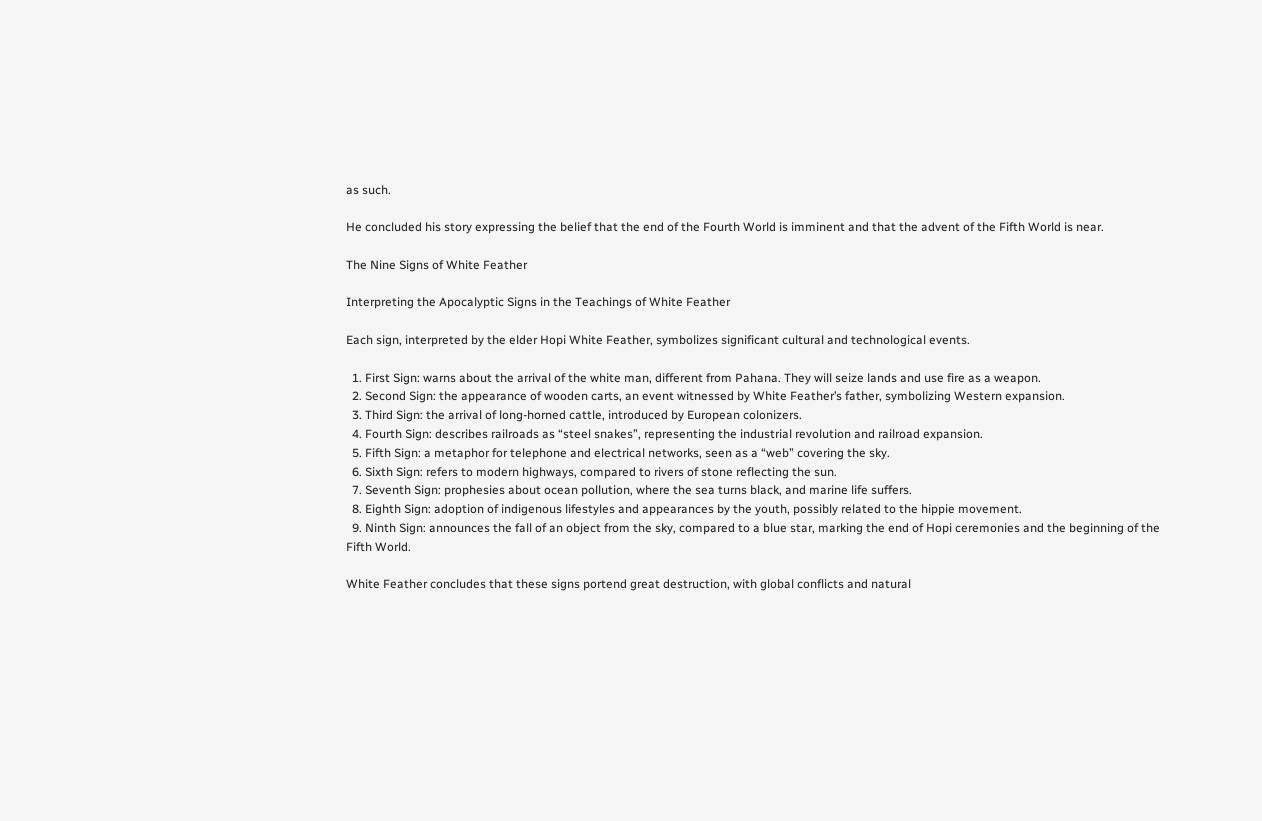as such.

He concluded his story expressing the belief that the end of the Fourth World is imminent and that the advent of the Fifth World is near.

The Nine Signs of White Feather

Interpreting the Apocalyptic Signs in the Teachings of White Feather

Each sign, interpreted by the elder Hopi White Feather, symbolizes significant cultural and technological events.

  1. First Sign: warns about the arrival of the white man, different from Pahana. They will seize lands and use fire as a weapon.
  2. Second Sign: the appearance of wooden carts, an event witnessed by White Feather’s father, symbolizing Western expansion.
  3. Third Sign: the arrival of long-horned cattle, introduced by European colonizers.
  4. Fourth Sign: describes railroads as “steel snakes”, representing the industrial revolution and railroad expansion.
  5. Fifth Sign: a metaphor for telephone and electrical networks, seen as a “web” covering the sky.
  6. Sixth Sign: refers to modern highways, compared to rivers of stone reflecting the sun.
  7. Seventh Sign: prophesies about ocean pollution, where the sea turns black, and marine life suffers.
  8. Eighth Sign: adoption of indigenous lifestyles and appearances by the youth, possibly related to the hippie movement.
  9. Ninth Sign: announces the fall of an object from the sky, compared to a blue star, marking the end of Hopi ceremonies and the beginning of the Fifth World.

White Feather concludes that these signs portend great destruction, with global conflicts and natural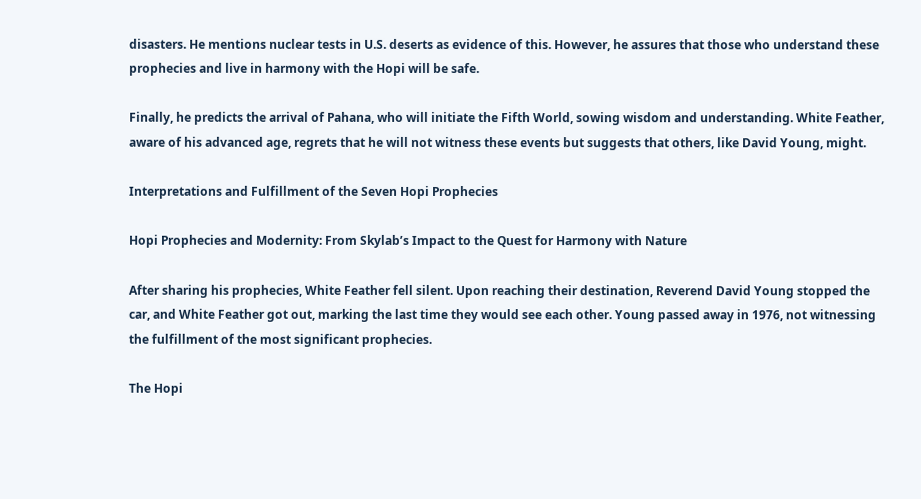disasters. He mentions nuclear tests in U.S. deserts as evidence of this. However, he assures that those who understand these prophecies and live in harmony with the Hopi will be safe.

Finally, he predicts the arrival of Pahana, who will initiate the Fifth World, sowing wisdom and understanding. White Feather, aware of his advanced age, regrets that he will not witness these events but suggests that others, like David Young, might.

Interpretations and Fulfillment of the Seven Hopi Prophecies

Hopi Prophecies and Modernity: From Skylab’s Impact to the Quest for Harmony with Nature

After sharing his prophecies, White Feather fell silent. Upon reaching their destination, Reverend David Young stopped the car, and White Feather got out, marking the last time they would see each other. Young passed away in 1976, not witnessing the fulfillment of the most significant prophecies.

The Hopi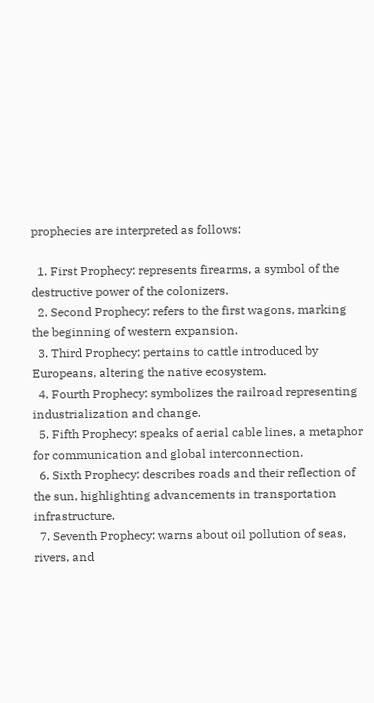prophecies are interpreted as follows:

  1. First Prophecy: represents firearms, a symbol of the destructive power of the colonizers.
  2. Second Prophecy: refers to the first wagons, marking the beginning of western expansion.
  3. Third Prophecy: pertains to cattle introduced by Europeans, altering the native ecosystem.
  4. Fourth Prophecy: symbolizes the railroad representing industrialization and change.
  5. Fifth Prophecy: speaks of aerial cable lines, a metaphor for communication and global interconnection.
  6. Sixth Prophecy: describes roads and their reflection of the sun, highlighting advancements in transportation infrastructure.
  7. Seventh Prophecy: warns about oil pollution of seas, rivers, and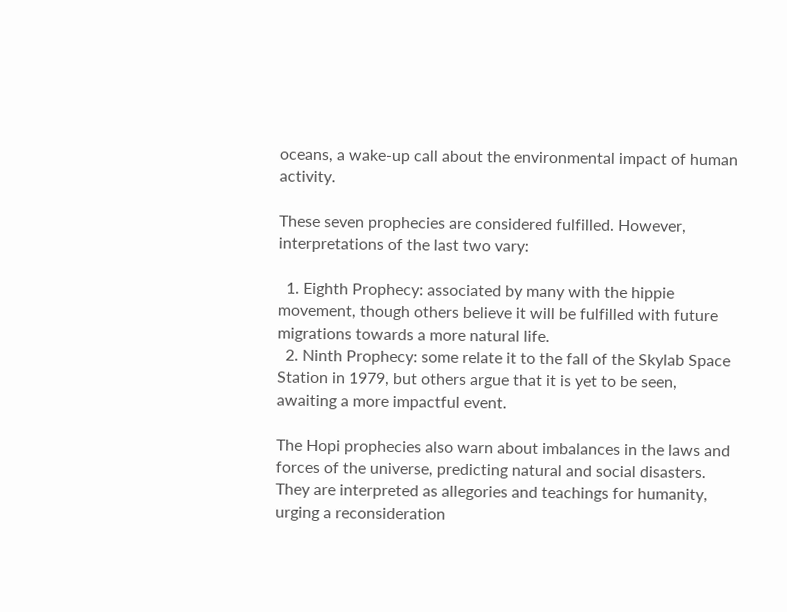oceans, a wake-up call about the environmental impact of human activity.

These seven prophecies are considered fulfilled. However, interpretations of the last two vary:

  1. Eighth Prophecy: associated by many with the hippie movement, though others believe it will be fulfilled with future migrations towards a more natural life.
  2. Ninth Prophecy: some relate it to the fall of the Skylab Space Station in 1979, but others argue that it is yet to be seen, awaiting a more impactful event.

The Hopi prophecies also warn about imbalances in the laws and forces of the universe, predicting natural and social disasters. They are interpreted as allegories and teachings for humanity, urging a reconsideration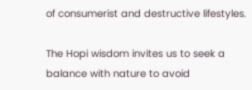of consumerist and destructive lifestyles.

The Hopi wisdom invites us to seek a balance with nature to avoid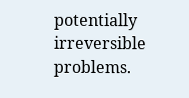potentially irreversible problems.